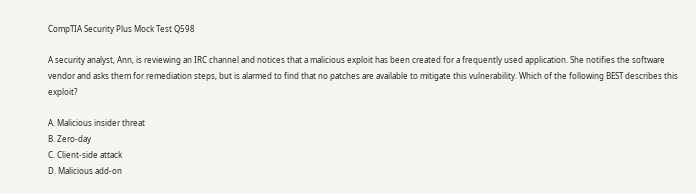CompTIA Security Plus Mock Test Q598

A security analyst, Ann, is reviewing an IRC channel and notices that a malicious exploit has been created for a frequently used application. She notifies the software vendor and asks them for remediation steps, but is alarmed to find that no patches are available to mitigate this vulnerability. Which of the following BEST describes this exploit?

A. Malicious insider threat
B. Zero-day
C. Client-side attack
D. Malicious add-on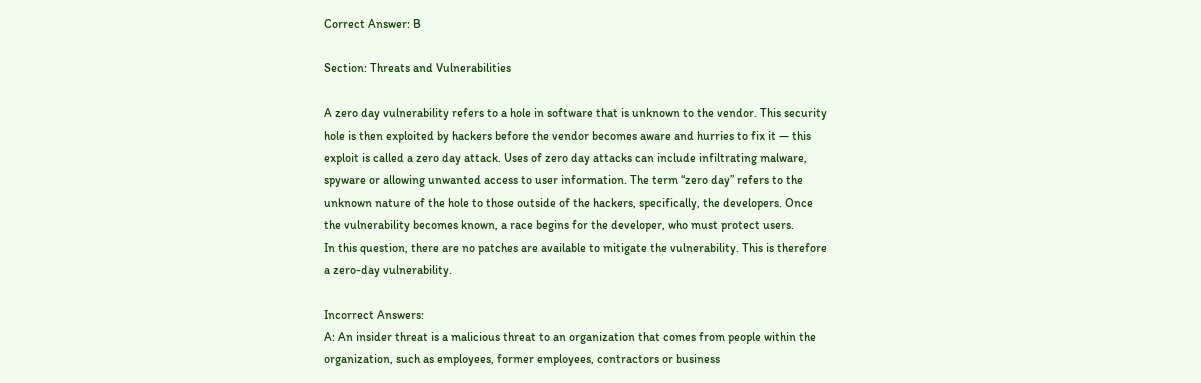Correct Answer: B

Section: Threats and Vulnerabilities

A zero day vulnerability refers to a hole in software that is unknown to the vendor. This security hole is then exploited by hackers before the vendor becomes aware and hurries to fix it — this exploit is called a zero day attack. Uses of zero day attacks can include infiltrating malware, spyware or allowing unwanted access to user information. The term “zero day” refers to the unknown nature of the hole to those outside of the hackers, specifically, the developers. Once the vulnerability becomes known, a race begins for the developer, who must protect users.
In this question, there are no patches are available to mitigate the vulnerability. This is therefore a zero-day vulnerability.

Incorrect Answers:
A: An insider threat is a malicious threat to an organization that comes from people within the organization, such as employees, former employees, contractors or business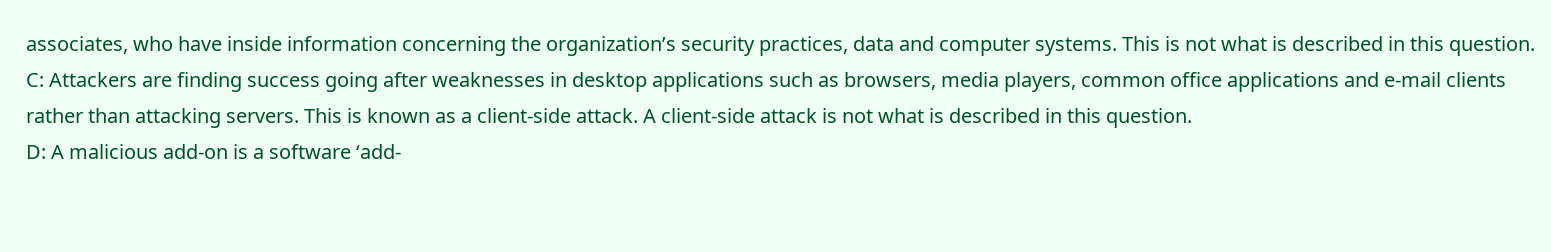associates, who have inside information concerning the organization’s security practices, data and computer systems. This is not what is described in this question.
C: Attackers are finding success going after weaknesses in desktop applications such as browsers, media players, common office applications and e-mail clients rather than attacking servers. This is known as a client-side attack. A client-side attack is not what is described in this question.
D: A malicious add-on is a software ‘add-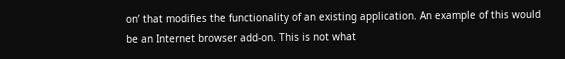on’ that modifies the functionality of an existing application. An example of this would be an Internet browser add-on. This is not what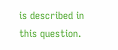is described in this question.